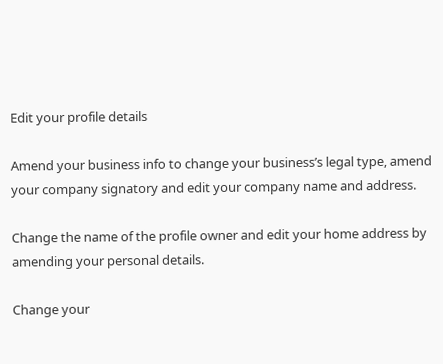Edit your profile details

Amend your business info to change your business’s legal type, amend your company signatory and edit your company name and address.

Change the name of the profile owner and edit your home address by amending your personal details.

Change your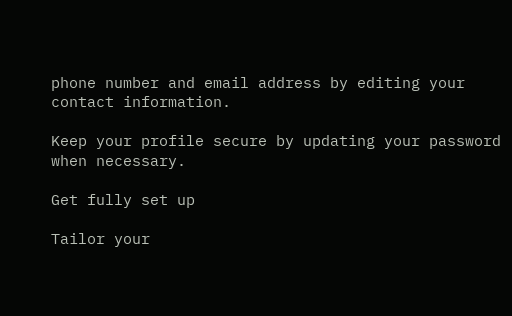phone number and email address by editing your contact information.

Keep your profile secure by updating your password when necessary.

Get fully set up

Tailor your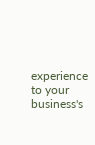experience to your business's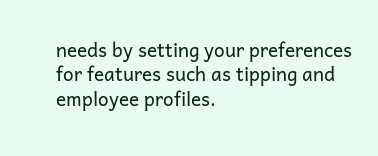needs by setting your preferences for features such as tipping and employee profiles.